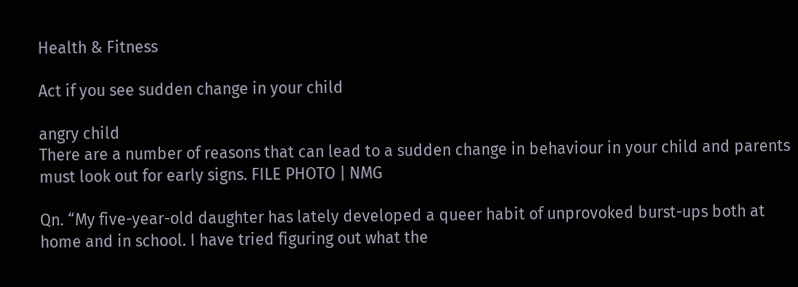Health & Fitness

Act if you see sudden change in your child

angry child
There are a number of reasons that can lead to a sudden change in behaviour in your child and parents must look out for early signs. FILE PHOTO | NMG

Qn. “My five-year-old daughter has lately developed a queer habit of unprovoked burst-ups both at home and in school. I have tried figuring out what the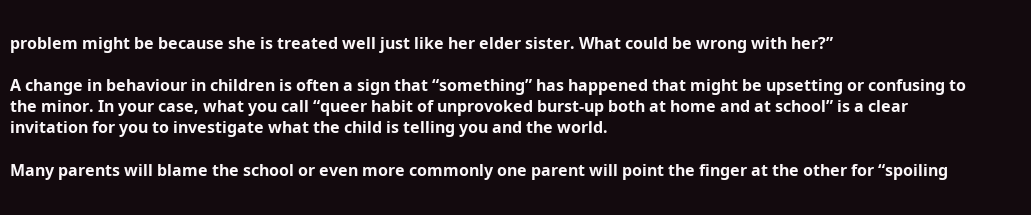problem might be because she is treated well just like her elder sister. What could be wrong with her?”

A change in behaviour in children is often a sign that “something” has happened that might be upsetting or confusing to the minor. In your case, what you call “queer habit of unprovoked burst-up both at home and at school” is a clear invitation for you to investigate what the child is telling you and the world.

Many parents will blame the school or even more commonly one parent will point the finger at the other for “spoiling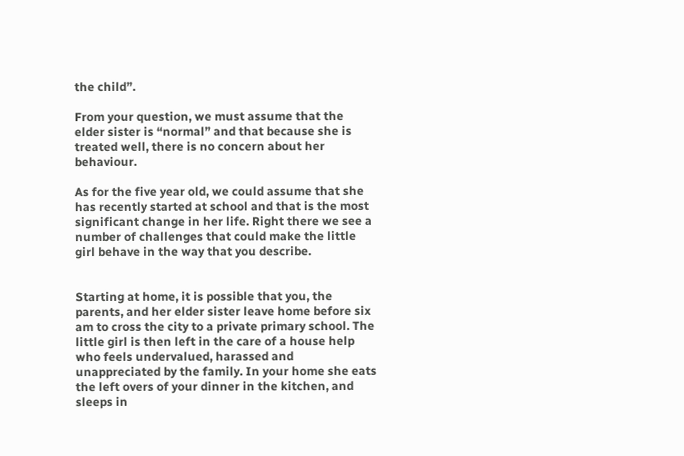the child”.

From your question, we must assume that the elder sister is “normal” and that because she is treated well, there is no concern about her behaviour.

As for the five year old, we could assume that she has recently started at school and that is the most significant change in her life. Right there we see a number of challenges that could make the little girl behave in the way that you describe.


Starting at home, it is possible that you, the parents, and her elder sister leave home before six am to cross the city to a private primary school. The little girl is then left in the care of a house help who feels undervalued, harassed and unappreciated by the family. In your home she eats the left overs of your dinner in the kitchen, and sleeps in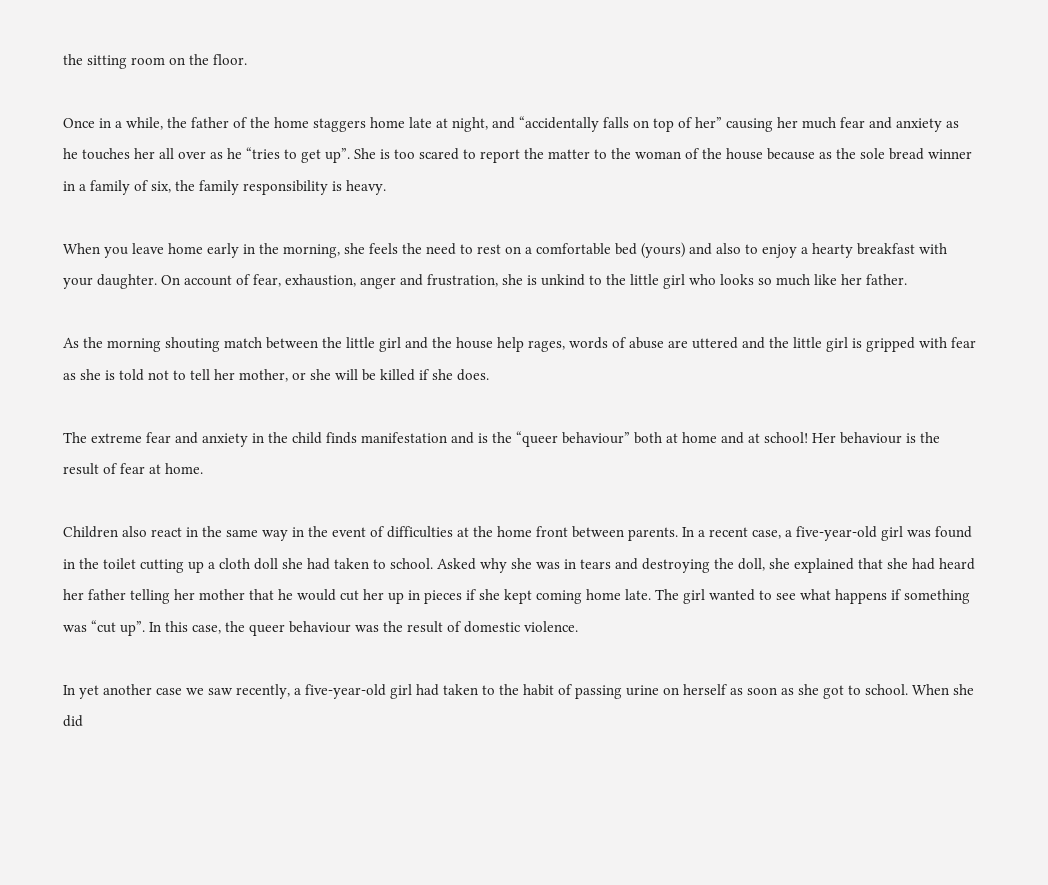the sitting room on the floor.

Once in a while, the father of the home staggers home late at night, and “accidentally falls on top of her” causing her much fear and anxiety as he touches her all over as he “tries to get up”. She is too scared to report the matter to the woman of the house because as the sole bread winner in a family of six, the family responsibility is heavy.

When you leave home early in the morning, she feels the need to rest on a comfortable bed (yours) and also to enjoy a hearty breakfast with your daughter. On account of fear, exhaustion, anger and frustration, she is unkind to the little girl who looks so much like her father.

As the morning shouting match between the little girl and the house help rages, words of abuse are uttered and the little girl is gripped with fear as she is told not to tell her mother, or she will be killed if she does.

The extreme fear and anxiety in the child finds manifestation and is the “queer behaviour” both at home and at school! Her behaviour is the result of fear at home.

Children also react in the same way in the event of difficulties at the home front between parents. In a recent case, a five-year-old girl was found in the toilet cutting up a cloth doll she had taken to school. Asked why she was in tears and destroying the doll, she explained that she had heard her father telling her mother that he would cut her up in pieces if she kept coming home late. The girl wanted to see what happens if something was “cut up”. In this case, the queer behaviour was the result of domestic violence.

In yet another case we saw recently, a five-year-old girl had taken to the habit of passing urine on herself as soon as she got to school. When she did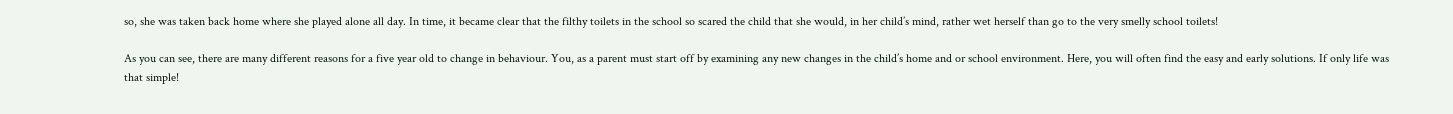so, she was taken back home where she played alone all day. In time, it became clear that the filthy toilets in the school so scared the child that she would, in her child’s mind, rather wet herself than go to the very smelly school toilets!

As you can see, there are many different reasons for a five year old to change in behaviour. You, as a parent must start off by examining any new changes in the child’s home and or school environment. Here, you will often find the easy and early solutions. If only life was that simple!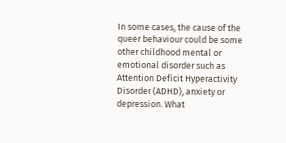In some cases, the cause of the queer behaviour could be some other childhood mental or emotional disorder such as Attention Deficit Hyperactivity Disorder (ADHD), anxiety or depression. What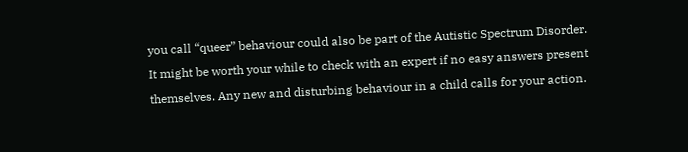you call “queer” behaviour could also be part of the Autistic Spectrum Disorder. It might be worth your while to check with an expert if no easy answers present themselves. Any new and disturbing behaviour in a child calls for your action.